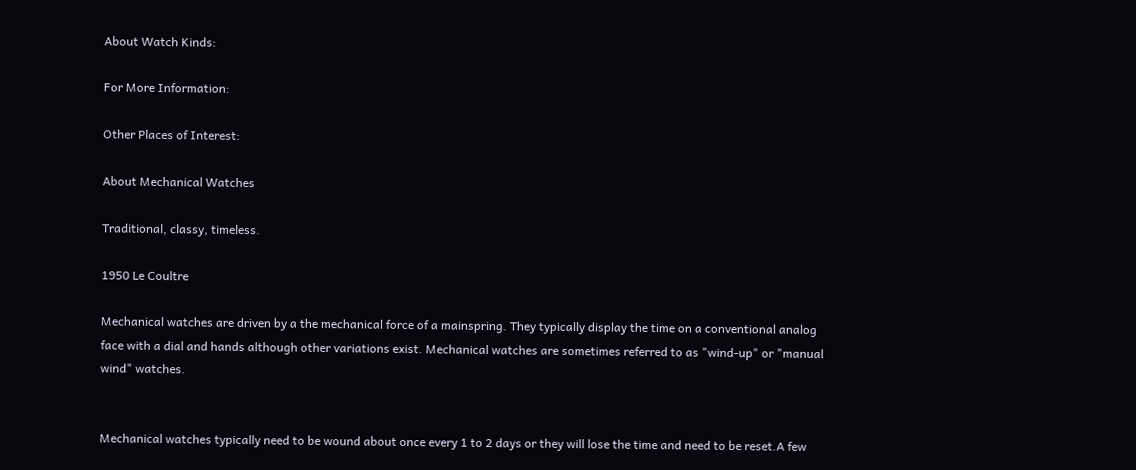About Watch Kinds:

For More Information:

Other Places of Interest:

About Mechanical Watches

Traditional, classy, timeless.

1950 Le Coultre

Mechanical watches are driven by a the mechanical force of a mainspring. They typically display the time on a conventional analog face with a dial and hands although other variations exist. Mechanical watches are sometimes referred to as "wind-up" or "manual wind" watches.


Mechanical watches typically need to be wound about once every 1 to 2 days or they will lose the time and need to be reset.A few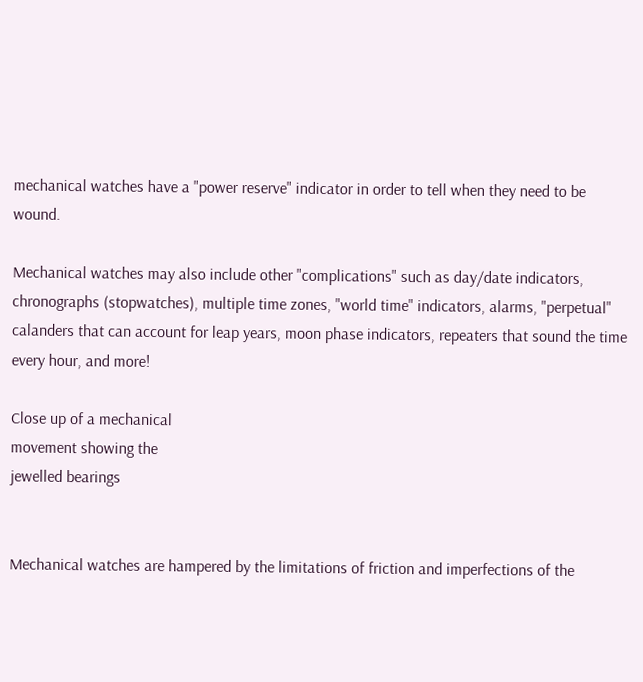mechanical watches have a "power reserve" indicator in order to tell when they need to be wound.

Mechanical watches may also include other "complications" such as day/date indicators, chronographs (stopwatches), multiple time zones, "world time" indicators, alarms, "perpetual" calanders that can account for leap years, moon phase indicators, repeaters that sound the time every hour, and more!

Close up of a mechanical
movement showing the
jewelled bearings


Mechanical watches are hampered by the limitations of friction and imperfections of the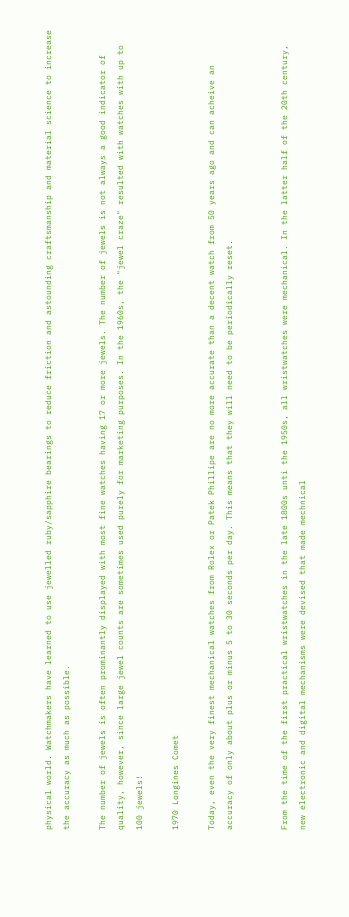physical world. Watchmakers have learned to use jewelled ruby/sapphire bearings to reduce friction and astounding craftsmanship and material science to increase the accuracy as much as possible.

The number of jewels is often prominantly displayed with most fine watches having 17 or more jewels. The number of jewels is not always a good indicator of quality, however, since large jewel counts are sometimes used purely for marketing purposes. In the 1960s, the "jewel craze" resulted with watches with up to 100 jewels!

1970 Longines Comet

Today, even the very finest mechanical watches from Rolex or Patek Phillipe are no more accurate than a decent watch from 50 years ago and can acheive an accuracy of only about plus or minus 5 to 30 seconds per day. This means that they will need to be periodically reset.


From the time of the first practical wristwatches in the late 1800s unti the 1950s, all wristwatches were mechanical. In the latter half of the 20th century, new electronic and digital mechanisms were devised that made mechnical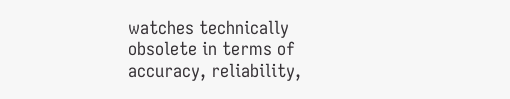watches technically obsolete in terms of accuracy, reliability,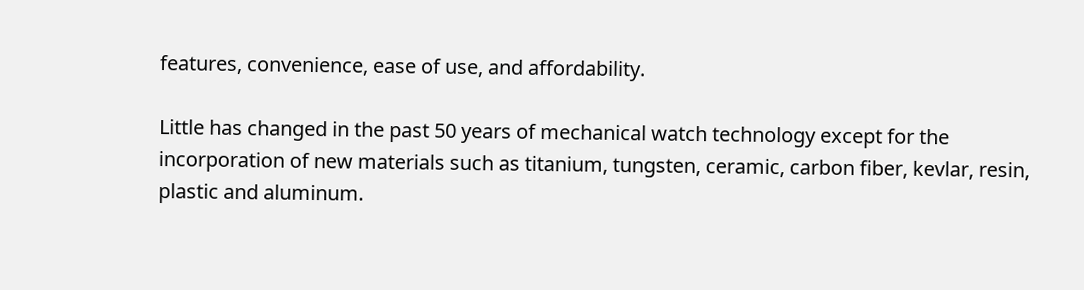features, convenience, ease of use, and affordability.

Little has changed in the past 50 years of mechanical watch technology except for the incorporation of new materials such as titanium, tungsten, ceramic, carbon fiber, kevlar, resin, plastic and aluminum.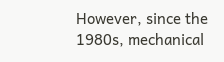However, since the 1980s, mechanical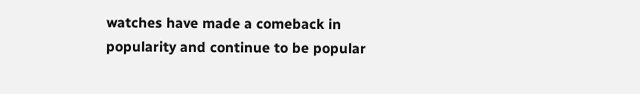watches have made a comeback in popularity and continue to be popular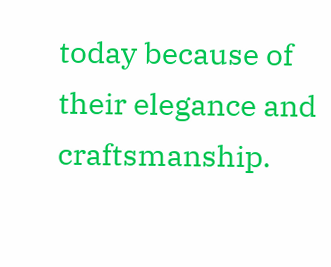today because of their elegance and craftsmanship.